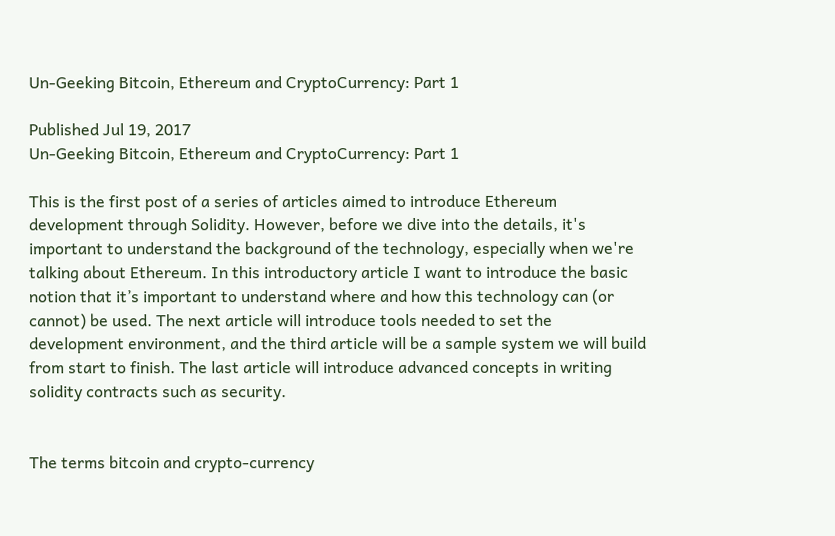Un-Geeking Bitcoin, Ethereum and CryptoCurrency: Part 1

Published Jul 19, 2017
Un-Geeking Bitcoin, Ethereum and CryptoCurrency: Part 1

This is the first post of a series of articles aimed to introduce Ethereum development through Solidity. However, before we dive into the details, it's important to understand the background of the technology, especially when we're talking about Ethereum. In this introductory article I want to introduce the basic notion that it’s important to understand where and how this technology can (or cannot) be used. The next article will introduce tools needed to set the development environment, and the third article will be a sample system we will build from start to finish. The last article will introduce advanced concepts in writing solidity contracts such as security.


The terms bitcoin and crypto-currency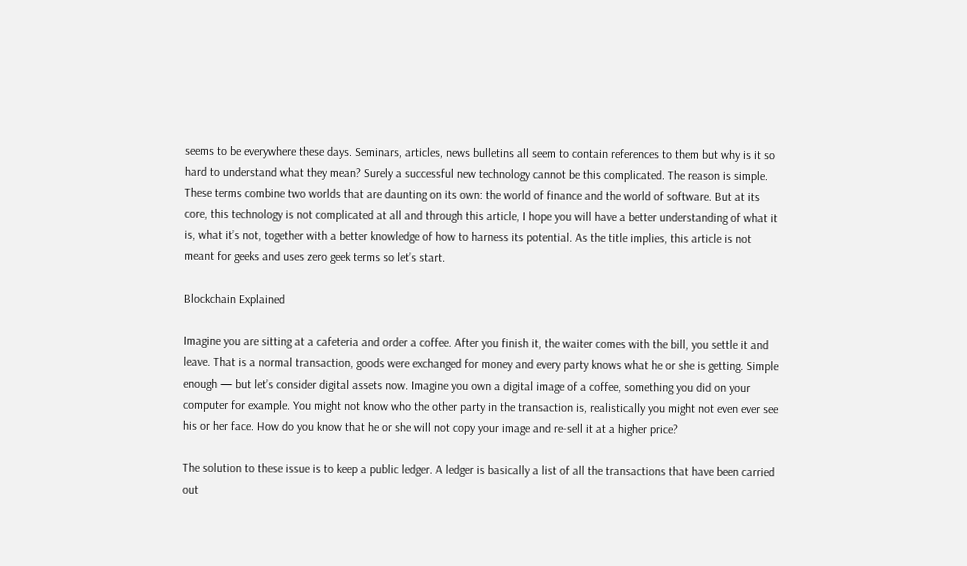seems to be everywhere these days. Seminars, articles, news bulletins all seem to contain references to them but why is it so hard to understand what they mean? Surely a successful new technology cannot be this complicated. The reason is simple. These terms combine two worlds that are daunting on its own: the world of finance and the world of software. But at its core, this technology is not complicated at all and through this article, I hope you will have a better understanding of what it is, what it’s not, together with a better knowledge of how to harness its potential. As the title implies, this article is not meant for geeks and uses zero geek terms so let’s start.

Blockchain Explained

Imagine you are sitting at a cafeteria and order a coffee. After you finish it, the waiter comes with the bill, you settle it and leave. That is a normal transaction, goods were exchanged for money and every party knows what he or she is getting. Simple enough — but let’s consider digital assets now. Imagine you own a digital image of a coffee, something you did on your computer for example. You might not know who the other party in the transaction is, realistically you might not even ever see his or her face. How do you know that he or she will not copy your image and re-sell it at a higher price?

The solution to these issue is to keep a public ledger. A ledger is basically a list of all the transactions that have been carried out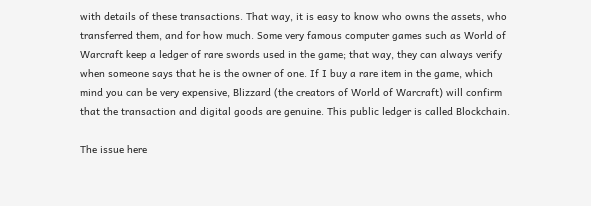with details of these transactions. That way, it is easy to know who owns the assets, who transferred them, and for how much. Some very famous computer games such as World of Warcraft keep a ledger of rare swords used in the game; that way, they can always verify when someone says that he is the owner of one. If I buy a rare item in the game, which mind you can be very expensive, Blizzard (the creators of World of Warcraft) will confirm that the transaction and digital goods are genuine. This public ledger is called Blockchain.

The issue here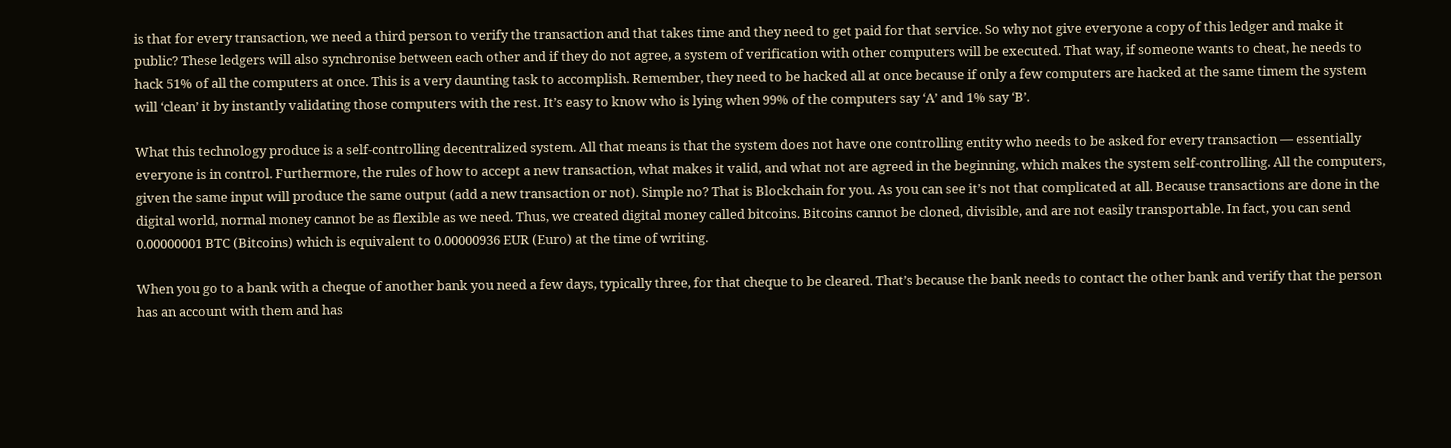is that for every transaction, we need a third person to verify the transaction and that takes time and they need to get paid for that service. So why not give everyone a copy of this ledger and make it public? These ledgers will also synchronise between each other and if they do not agree, a system of verification with other computers will be executed. That way, if someone wants to cheat, he needs to hack 51% of all the computers at once. This is a very daunting task to accomplish. Remember, they need to be hacked all at once because if only a few computers are hacked at the same timem the system will ‘clean’ it by instantly validating those computers with the rest. It’s easy to know who is lying when 99% of the computers say ‘A’ and 1% say ‘B’.

What this technology produce is a self-controlling decentralized system. All that means is that the system does not have one controlling entity who needs to be asked for every transaction — essentially everyone is in control. Furthermore, the rules of how to accept a new transaction, what makes it valid, and what not are agreed in the beginning, which makes the system self-controlling. All the computers, given the same input will produce the same output (add a new transaction or not). Simple no? That is Blockchain for you. As you can see it’s not that complicated at all. Because transactions are done in the digital world, normal money cannot be as flexible as we need. Thus, we created digital money called bitcoins. Bitcoins cannot be cloned, divisible, and are not easily transportable. In fact, you can send 0.00000001 BTC (Bitcoins) which is equivalent to 0.00000936 EUR (Euro) at the time of writing.

When you go to a bank with a cheque of another bank you need a few days, typically three, for that cheque to be cleared. That’s because the bank needs to contact the other bank and verify that the person has an account with them and has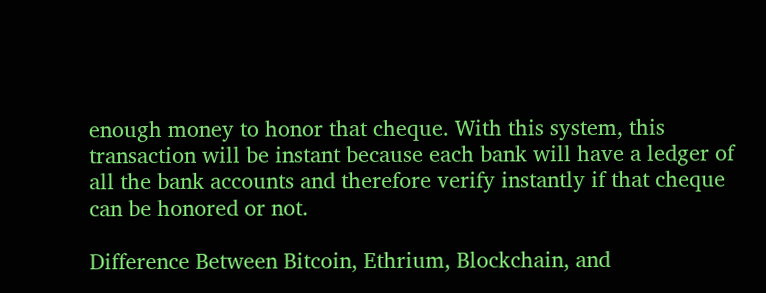enough money to honor that cheque. With this system, this transaction will be instant because each bank will have a ledger of all the bank accounts and therefore verify instantly if that cheque can be honored or not.

Difference Between Bitcoin, Ethrium, Blockchain, and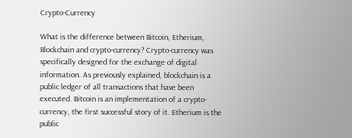Crypto-Currency

What is the difference between Bitcoin, Etherium, Blockchain and crypto-currency? Crypto-currency was specifically designed for the exchange of digital information. As previously explained, blockchain is a public ledger of all transactions that have been executed. Bitcoin is an implementation of a crypto-currency, the first successful story of it. Etherium is the public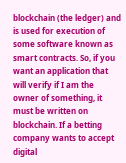blockchain (the ledger) and is used for execution of some software known as smart contracts. So, if you want an application that will verify if I am the owner of something, it must be written on blockchain. If a betting company wants to accept digital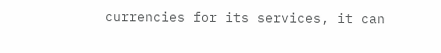currencies for its services, it can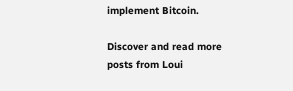implement Bitcoin.

Discover and read more posts from Loui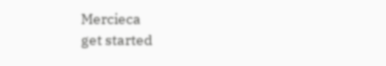Mercieca
get started